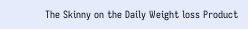The Skinny on the Daily Weight loss Product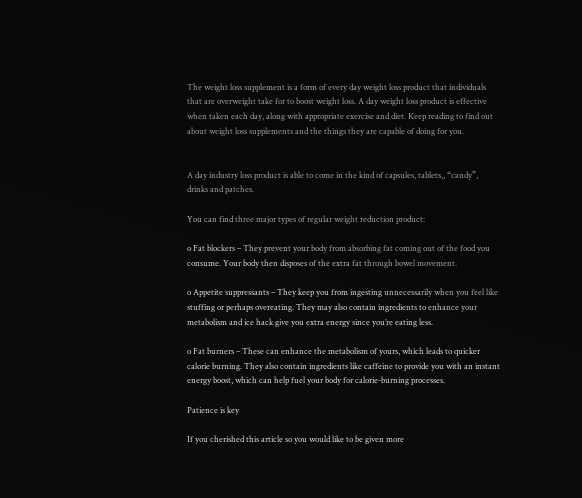The weight loss supplement is a form of every day weight loss product that individuals that are overweight take for to boost weight loss. A day weight loss product is effective when taken each day, along with appropriate exercise and diet. Keep reading to find out about weight loss supplements and the things they are capable of doing for you.


A day industry loss product is able to come in the kind of capsules, tablets,, “candy”, drinks and patches.

You can find three major types of regular weight reduction product:

o Fat blockers – They prevent your body from absorbing fat coming out of the food you consume. Your body then disposes of the extra fat through bowel movement.

o Appetite suppressants – They keep you from ingesting unnecessarily when you feel like stuffing or perhaps overeating. They may also contain ingredients to enhance your metabolism and ice hack give you extra energy since you’re eating less.

o Fat burners – These can enhance the metabolism of yours, which leads to quicker calorie burning. They also contain ingredients like caffeine to provide you with an instant energy boost, which can help fuel your body for calorie-burning processes.

Patience is key

If you cherished this article so you would like to be given more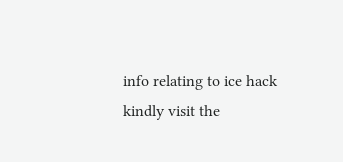info relating to ice hack kindly visit the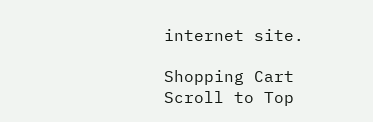internet site.

Shopping Cart
Scroll to Top